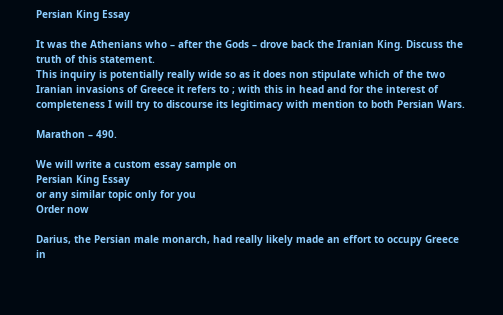Persian King Essay

It was the Athenians who – after the Gods – drove back the Iranian King. Discuss the truth of this statement.
This inquiry is potentially really wide so as it does non stipulate which of the two Iranian invasions of Greece it refers to ; with this in head and for the interest of completeness I will try to discourse its legitimacy with mention to both Persian Wars.

Marathon – 490.

We will write a custom essay sample on
Persian King Essay
or any similar topic only for you
Order now

Darius, the Persian male monarch, had really likely made an effort to occupy Greece in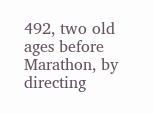492, two old ages before Marathon, by directing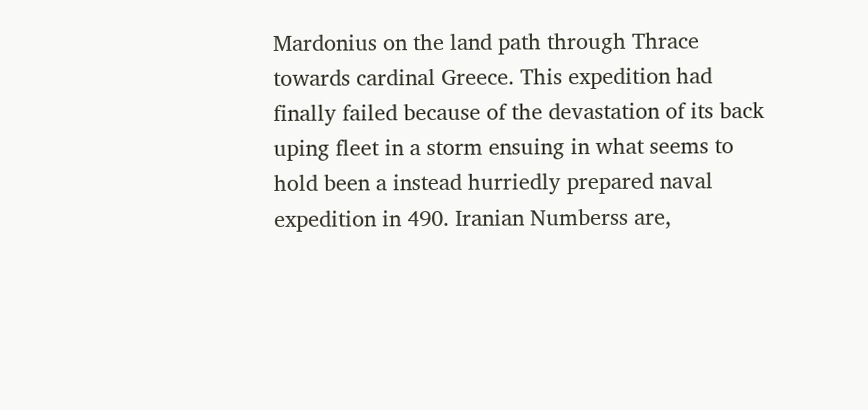Mardonius on the land path through Thrace towards cardinal Greece. This expedition had finally failed because of the devastation of its back uping fleet in a storm ensuing in what seems to hold been a instead hurriedly prepared naval expedition in 490. Iranian Numberss are,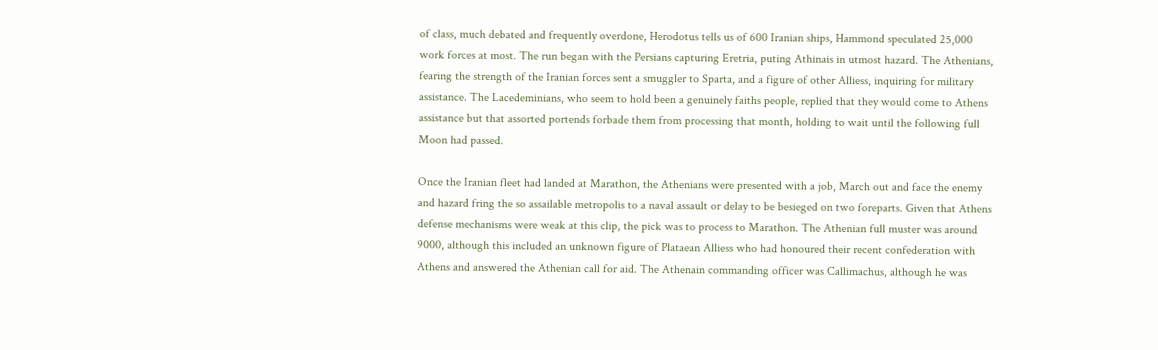of class, much debated and frequently overdone, Herodotus tells us of 600 Iranian ships, Hammond speculated 25,000 work forces at most. The run began with the Persians capturing Eretria, puting Athinais in utmost hazard. The Athenians, fearing the strength of the Iranian forces sent a smuggler to Sparta, and a figure of other Alliess, inquiring for military assistance. The Lacedeminians, who seem to hold been a genuinely faiths people, replied that they would come to Athens assistance but that assorted portends forbade them from processing that month, holding to wait until the following full Moon had passed.

Once the Iranian fleet had landed at Marathon, the Athenians were presented with a job, March out and face the enemy and hazard fring the so assailable metropolis to a naval assault or delay to be besieged on two foreparts. Given that Athens defense mechanisms were weak at this clip, the pick was to process to Marathon. The Athenian full muster was around 9000, although this included an unknown figure of Plataean Alliess who had honoured their recent confederation with Athens and answered the Athenian call for aid. The Athenain commanding officer was Callimachus, although he was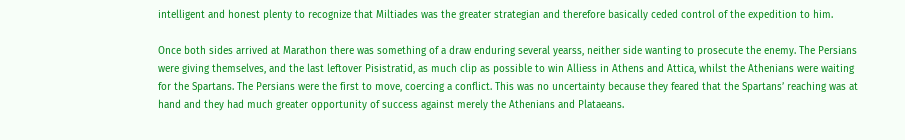intelligent and honest plenty to recognize that Miltiades was the greater strategian and therefore basically ceded control of the expedition to him.

Once both sides arrived at Marathon there was something of a draw enduring several yearss, neither side wanting to prosecute the enemy. The Persians were giving themselves, and the last leftover Pisistratid, as much clip as possible to win Alliess in Athens and Attica, whilst the Athenians were waiting for the Spartans. The Persians were the first to move, coercing a conflict. This was no uncertainty because they feared that the Spartans’ reaching was at hand and they had much greater opportunity of success against merely the Athenians and Plataeans.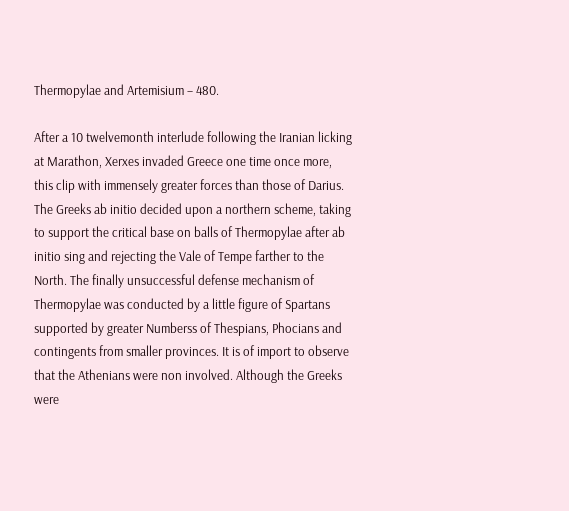Thermopylae and Artemisium – 480.

After a 10 twelvemonth interlude following the Iranian licking at Marathon, Xerxes invaded Greece one time once more, this clip with immensely greater forces than those of Darius. The Greeks ab initio decided upon a northern scheme, taking to support the critical base on balls of Thermopylae after ab initio sing and rejecting the Vale of Tempe farther to the North. The finally unsuccessful defense mechanism of Thermopylae was conducted by a little figure of Spartans supported by greater Numberss of Thespians, Phocians and contingents from smaller provinces. It is of import to observe that the Athenians were non involved. Although the Greeks were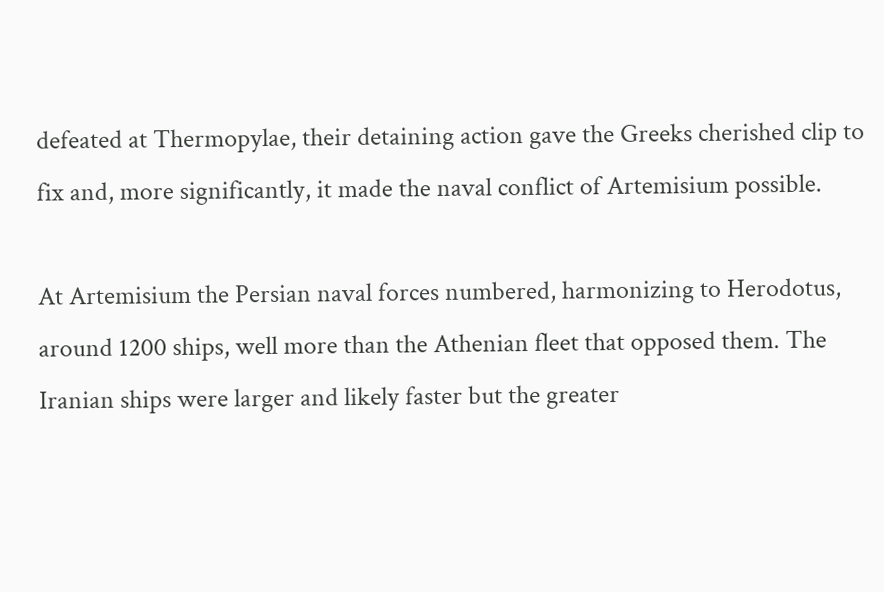defeated at Thermopylae, their detaining action gave the Greeks cherished clip to fix and, more significantly, it made the naval conflict of Artemisium possible.

At Artemisium the Persian naval forces numbered, harmonizing to Herodotus, around 1200 ships, well more than the Athenian fleet that opposed them. The Iranian ships were larger and likely faster but the greater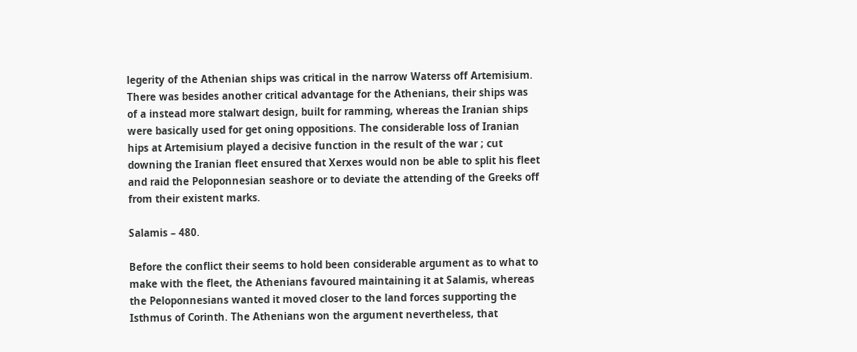legerity of the Athenian ships was critical in the narrow Waterss off Artemisium. There was besides another critical advantage for the Athenians, their ships was of a instead more stalwart design, built for ramming, whereas the Iranian ships were basically used for get oning oppositions. The considerable loss of Iranian hips at Artemisium played a decisive function in the result of the war ; cut downing the Iranian fleet ensured that Xerxes would non be able to split his fleet and raid the Peloponnesian seashore or to deviate the attending of the Greeks off from their existent marks.

Salamis – 480.

Before the conflict their seems to hold been considerable argument as to what to make with the fleet, the Athenians favoured maintaining it at Salamis, whereas the Peloponnesians wanted it moved closer to the land forces supporting the Isthmus of Corinth. The Athenians won the argument nevertheless, that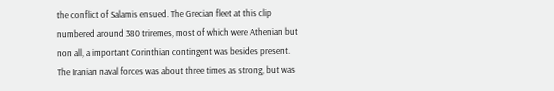the conflict of Salamis ensued. The Grecian fleet at this clip numbered around 380 triremes, most of which were Athenian but non all, a important Corinthian contingent was besides present. The Iranian naval forces was about three times as strong, but was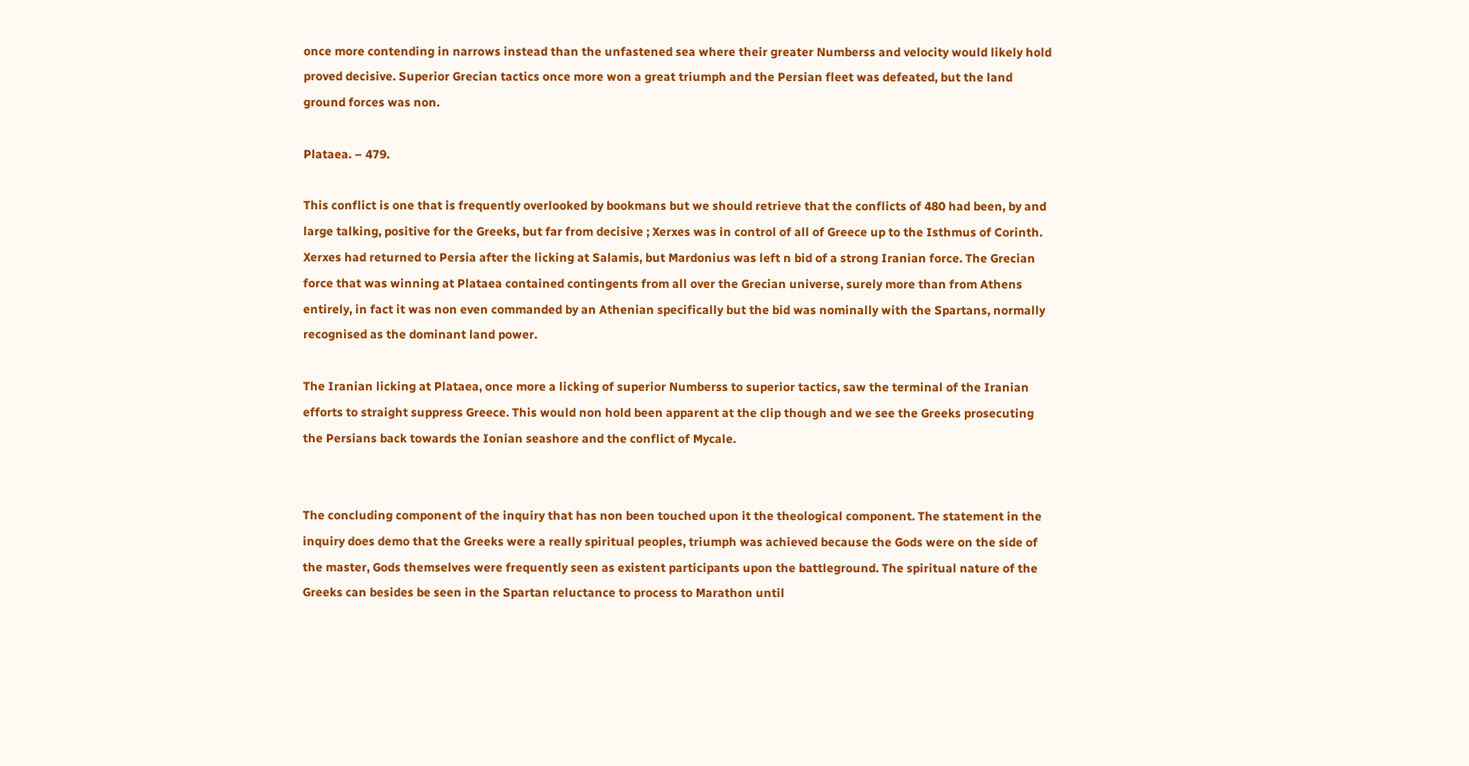once more contending in narrows instead than the unfastened sea where their greater Numberss and velocity would likely hold proved decisive. Superior Grecian tactics once more won a great triumph and the Persian fleet was defeated, but the land ground forces was non.

Plataea. – 479.

This conflict is one that is frequently overlooked by bookmans but we should retrieve that the conflicts of 480 had been, by and large talking, positive for the Greeks, but far from decisive ; Xerxes was in control of all of Greece up to the Isthmus of Corinth. Xerxes had returned to Persia after the licking at Salamis, but Mardonius was left n bid of a strong Iranian force. The Grecian force that was winning at Plataea contained contingents from all over the Grecian universe, surely more than from Athens entirely, in fact it was non even commanded by an Athenian specifically but the bid was nominally with the Spartans, normally recognised as the dominant land power.

The Iranian licking at Plataea, once more a licking of superior Numberss to superior tactics, saw the terminal of the Iranian efforts to straight suppress Greece. This would non hold been apparent at the clip though and we see the Greeks prosecuting the Persians back towards the Ionian seashore and the conflict of Mycale.


The concluding component of the inquiry that has non been touched upon it the theological component. The statement in the inquiry does demo that the Greeks were a really spiritual peoples, triumph was achieved because the Gods were on the side of the master, Gods themselves were frequently seen as existent participants upon the battleground. The spiritual nature of the Greeks can besides be seen in the Spartan reluctance to process to Marathon until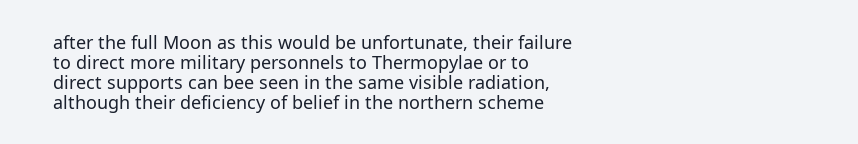after the full Moon as this would be unfortunate, their failure to direct more military personnels to Thermopylae or to direct supports can bee seen in the same visible radiation, although their deficiency of belief in the northern scheme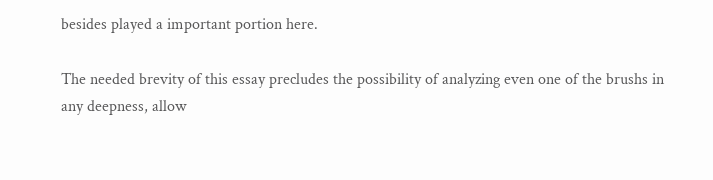besides played a important portion here.

The needed brevity of this essay precludes the possibility of analyzing even one of the brushs in any deepness, allow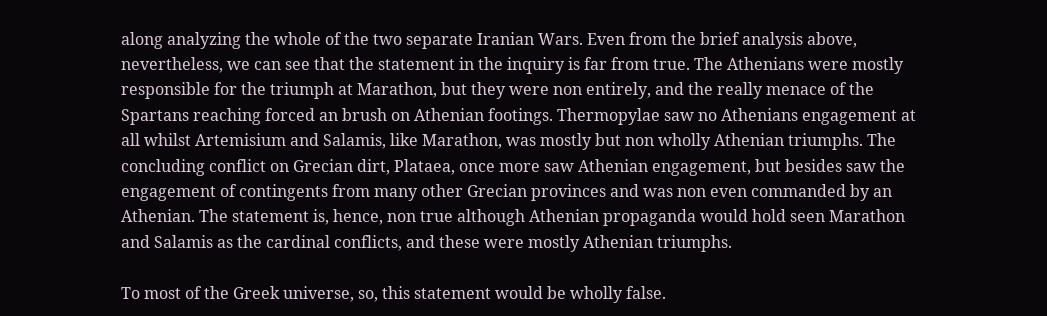along analyzing the whole of the two separate Iranian Wars. Even from the brief analysis above, nevertheless, we can see that the statement in the inquiry is far from true. The Athenians were mostly responsible for the triumph at Marathon, but they were non entirely, and the really menace of the Spartans reaching forced an brush on Athenian footings. Thermopylae saw no Athenians engagement at all whilst Artemisium and Salamis, like Marathon, was mostly but non wholly Athenian triumphs. The concluding conflict on Grecian dirt, Plataea, once more saw Athenian engagement, but besides saw the engagement of contingents from many other Grecian provinces and was non even commanded by an Athenian. The statement is, hence, non true although Athenian propaganda would hold seen Marathon and Salamis as the cardinal conflicts, and these were mostly Athenian triumphs.

To most of the Greek universe, so, this statement would be wholly false.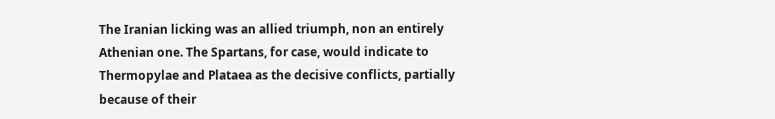The Iranian licking was an allied triumph, non an entirely Athenian one. The Spartans, for case, would indicate to Thermopylae and Plataea as the decisive conflicts, partially because of their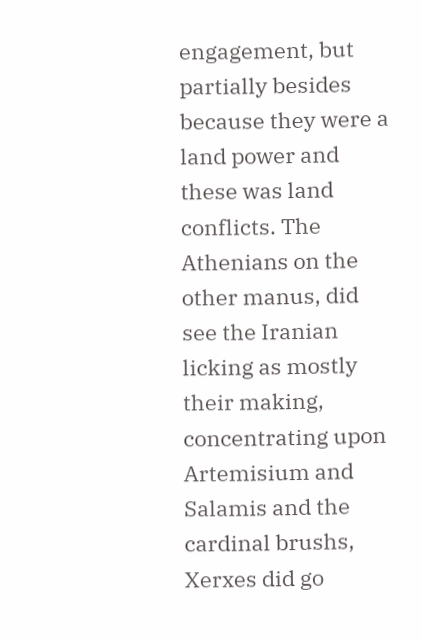engagement, but partially besides because they were a land power and these was land conflicts. The Athenians on the other manus, did see the Iranian licking as mostly their making, concentrating upon Artemisium and Salamis and the cardinal brushs, Xerxes did go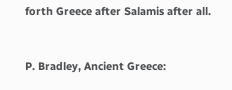forth Greece after Salamis after all.


P. Bradley, Ancient Greece: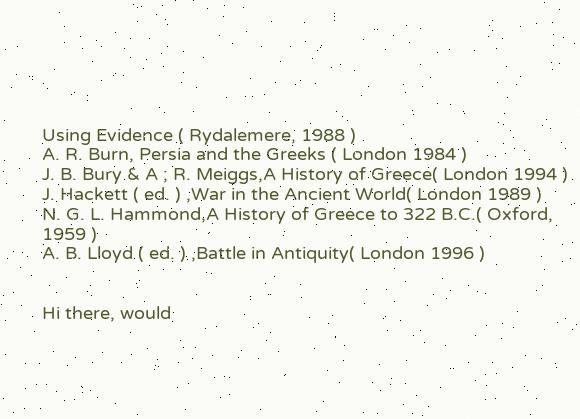Using Evidence ( Rydalemere, 1988 )
A. R. Burn, Persia and the Greeks ( London 1984 )
J. B. Bury & A ; R. Meiggs,A History of Greece( London 1994 )
J. Hackett ( ed. ) ,War in the Ancient World( London 1989 )
N. G. L. Hammond,A History of Greece to 322 B.C.( Oxford, 1959 )
A. B. Lloyd ( ed. ) ,Battle in Antiquity( London 1996 )


Hi there, would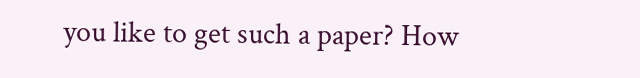you like to get such a paper? How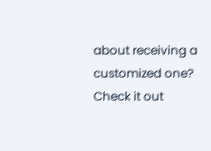about receiving a customized one? Check it out